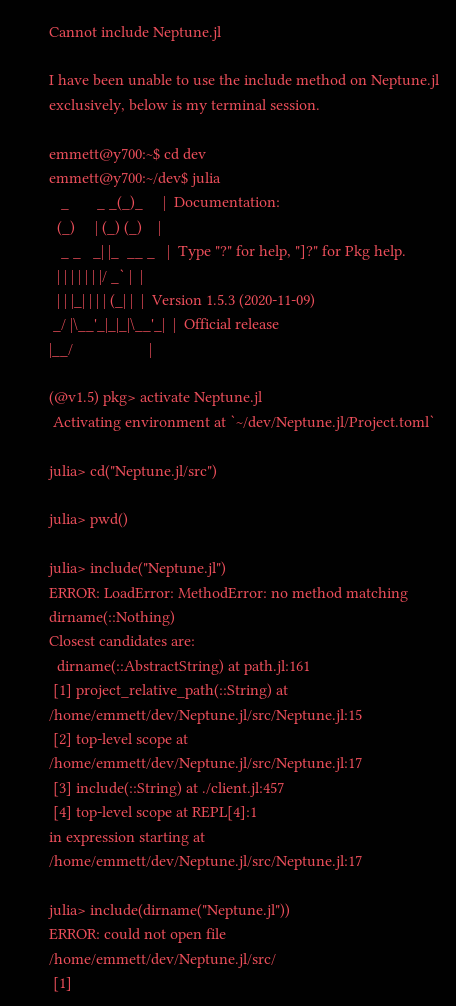Cannot include Neptune.jl

I have been unable to use the include method on Neptune.jl exclusively, below is my terminal session.

emmett@y700:~$ cd dev
emmett@y700:~/dev$ julia
   _       _ _(_)_     |  Documentation:
  (_)     | (_) (_)    |
   _ _   _| |_  __ _   |  Type "?" for help, "]?" for Pkg help.
  | | | | | | |/ _` |  |
  | | |_| | | | (_| |  |  Version 1.5.3 (2020-11-09)
 _/ |\__'_|_|_|\__'_|  |  Official release
|__/                   |

(@v1.5) pkg> activate Neptune.jl
 Activating environment at `~/dev/Neptune.jl/Project.toml`

julia> cd("Neptune.jl/src")

julia> pwd()

julia> include("Neptune.jl")
ERROR: LoadError: MethodError: no method matching dirname(::Nothing)
Closest candidates are:
  dirname(::AbstractString) at path.jl:161
 [1] project_relative_path(::String) at /home/emmett/dev/Neptune.jl/src/Neptune.jl:15
 [2] top-level scope at /home/emmett/dev/Neptune.jl/src/Neptune.jl:17
 [3] include(::String) at ./client.jl:457
 [4] top-level scope at REPL[4]:1
in expression starting at /home/emmett/dev/Neptune.jl/src/Neptune.jl:17

julia> include(dirname("Neptune.jl"))
ERROR: could not open file /home/emmett/dev/Neptune.jl/src/
 [1]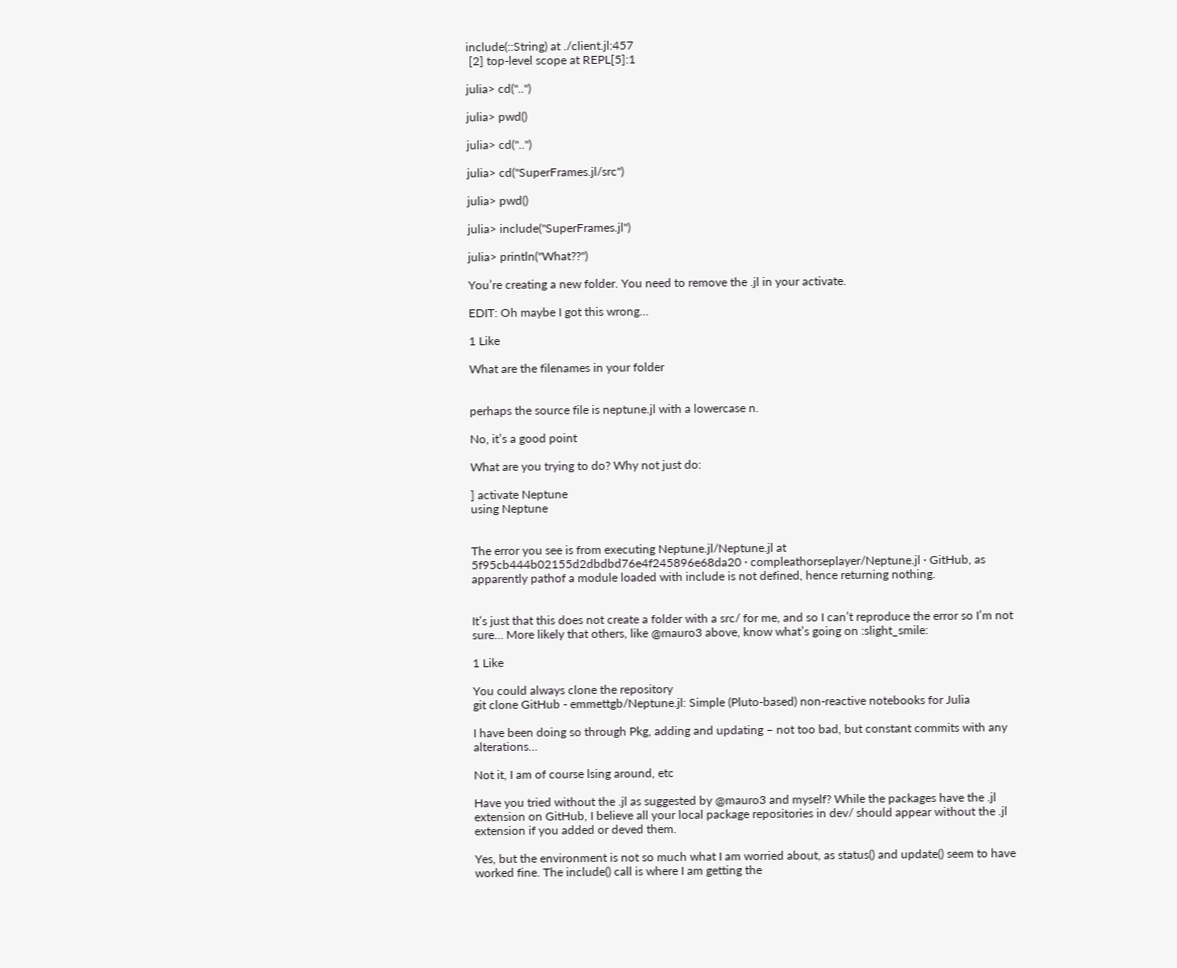include(::String) at ./client.jl:457
 [2] top-level scope at REPL[5]:1

julia> cd("..")

julia> pwd()

julia> cd("..")

julia> cd("SuperFrames.jl/src")

julia> pwd()

julia> include("SuperFrames.jl")

julia> println("What??")

You’re creating a new folder. You need to remove the .jl in your activate.

EDIT: Oh maybe I got this wrong…

1 Like

What are the filenames in your folder


perhaps the source file is neptune.jl with a lowercase n.

No, it’s a good point

What are you trying to do? Why not just do:

] activate Neptune
using Neptune


The error you see is from executing Neptune.jl/Neptune.jl at 5f95cb444b02155d2dbdbd76e4f245896e68da20 · compleathorseplayer/Neptune.jl · GitHub, as apparently pathof a module loaded with include is not defined, hence returning nothing.


It’s just that this does not create a folder with a src/ for me, and so I can’t reproduce the error so I’m not sure… More likely that others, like @mauro3 above, know what’s going on :slight_smile:

1 Like

You could always clone the repository
git clone GitHub - emmettgb/Neptune.jl: Simple (Pluto-based) non-reactive notebooks for Julia

I have been doing so through Pkg, adding and updating – not too bad, but constant commits with any alterations…

Not it, I am of course lsing around, etc

Have you tried without the .jl as suggested by @mauro3 and myself? While the packages have the .jl extension on GitHub, I believe all your local package repositories in dev/ should appear without the .jl extension if you added or deved them.

Yes, but the environment is not so much what I am worried about, as status() and update() seem to have worked fine. The include() call is where I am getting the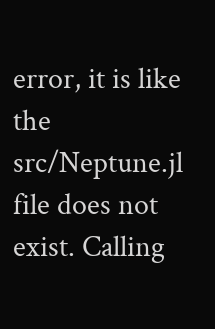error, it is like the src/Neptune.jl file does not exist. Calling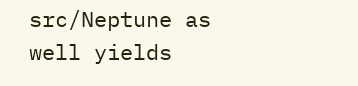src/Neptune as well yields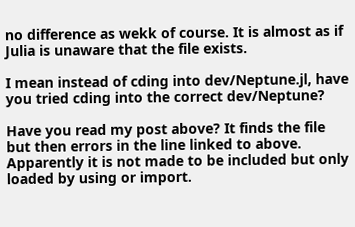no difference as wekk of course. It is almost as if Julia is unaware that the file exists.

I mean instead of cding into dev/Neptune.jl, have you tried cding into the correct dev/Neptune?

Have you read my post above? It finds the file but then errors in the line linked to above. Apparently it is not made to be included but only loaded by using or import.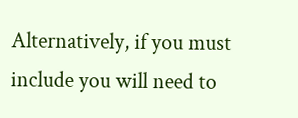Alternatively, if you must include you will need to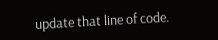update that line of code.